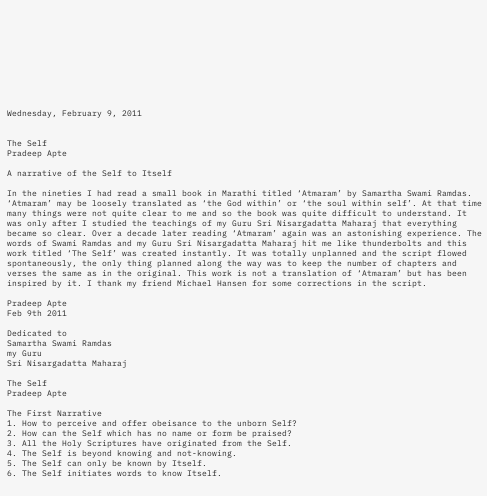Wednesday, February 9, 2011


The Self
Pradeep Apte

A narrative of the Self to Itself

In the nineties I had read a small book in Marathi titled ‘Atmaram’ by Samartha Swami Ramdas. ‘Atmaram’ may be loosely translated as ‘the God within’ or ‘the soul within self’. At that time many things were not quite clear to me and so the book was quite difficult to understand. It was only after I studied the teachings of my Guru Sri Nisargadatta Maharaj that everything became so clear. Over a decade later reading ‘Atmaram’ again was an astonishing experience. The words of Swami Ramdas and my Guru Sri Nisargadatta Maharaj hit me like thunderbolts and this work titled ‘The Self’ was created instantly. It was totally unplanned and the script flowed spontaneously, the only thing planned along the way was to keep the number of chapters and verses the same as in the original. This work is not a translation of ‘Atmaram’ but has been inspired by it. I thank my friend Michael Hansen for some corrections in the script.

Pradeep Apte
Feb 9th 2011

Dedicated to
Samartha Swami Ramdas
my Guru
Sri Nisargadatta Maharaj

The Self
Pradeep Apte

The First Narrative
1. How to perceive and offer obeisance to the unborn Self?
2. How can the Self which has no name or form be praised?
3. All the Holy Scriptures have originated from the Self.
4. The Self is beyond knowing and not-knowing.
5. The Self can only be known by Itself.
6. The Self initiates words to know Itself.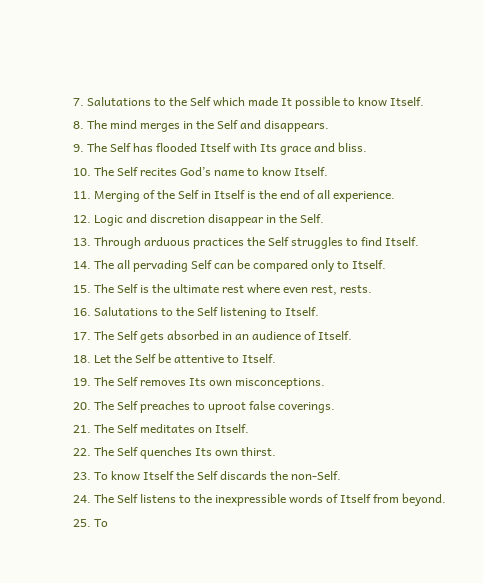7. Salutations to the Self which made It possible to know Itself.
8. The mind merges in the Self and disappears.
9. The Self has flooded Itself with Its grace and bliss.
10. The Self recites God’s name to know Itself.
11. Merging of the Self in Itself is the end of all experience.
12. Logic and discretion disappear in the Self.
13. Through arduous practices the Self struggles to find Itself.
14. The all pervading Self can be compared only to Itself.
15. The Self is the ultimate rest where even rest, rests.
16. Salutations to the Self listening to Itself.
17. The Self gets absorbed in an audience of Itself.
18. Let the Self be attentive to Itself.
19. The Self removes Its own misconceptions.
20. The Self preaches to uproot false coverings.
21. The Self meditates on Itself.
22. The Self quenches Its own thirst.
23. To know Itself the Self discards the non-Self.
24. The Self listens to the inexpressible words of Itself from beyond.
25. To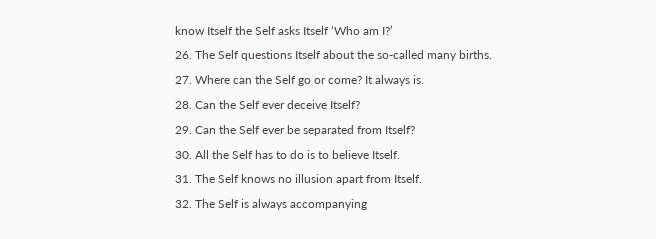know Itself the Self asks Itself ‘Who am I?’
26. The Self questions Itself about the so-called many births.
27. Where can the Self go or come? It always is.
28. Can the Self ever deceive Itself?
29. Can the Self ever be separated from Itself?
30. All the Self has to do is to believe Itself.
31. The Self knows no illusion apart from Itself.
32. The Self is always accompanying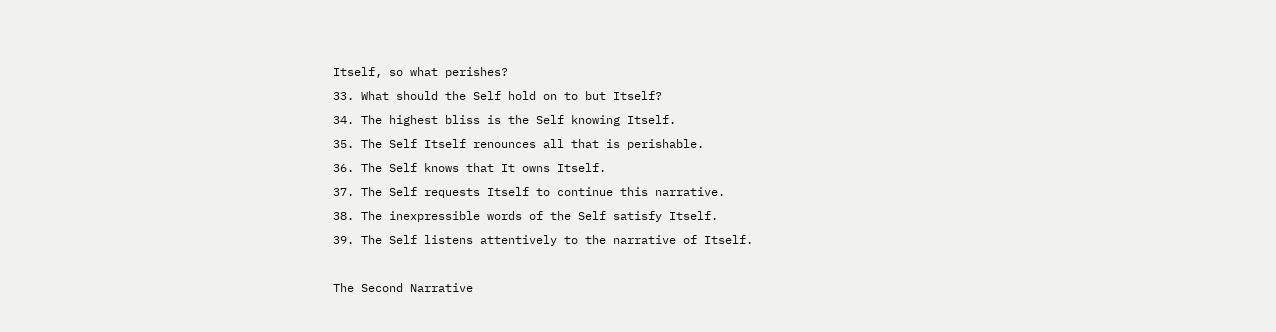Itself, so what perishes?
33. What should the Self hold on to but Itself?
34. The highest bliss is the Self knowing Itself.
35. The Self Itself renounces all that is perishable.
36. The Self knows that It owns Itself.
37. The Self requests Itself to continue this narrative.
38. The inexpressible words of the Self satisfy Itself.
39. The Self listens attentively to the narrative of Itself.

The Second Narrative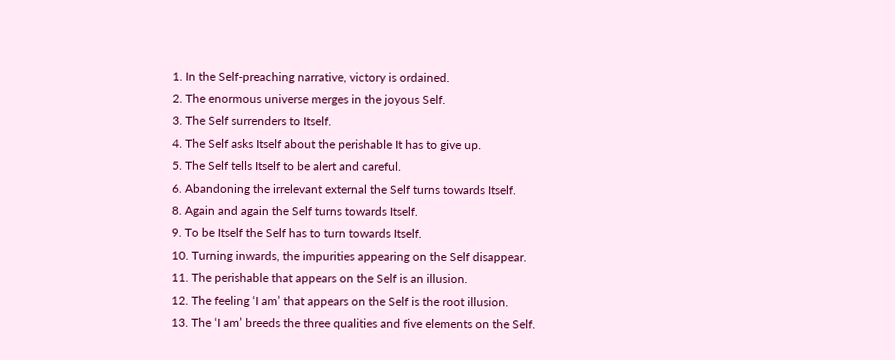1. In the Self-preaching narrative, victory is ordained.
2. The enormous universe merges in the joyous Self.
3. The Self surrenders to Itself.
4. The Self asks Itself about the perishable It has to give up.
5. The Self tells Itself to be alert and careful.
6. Abandoning the irrelevant external the Self turns towards Itself.
8. Again and again the Self turns towards Itself.
9. To be Itself the Self has to turn towards Itself.
10. Turning inwards, the impurities appearing on the Self disappear.
11. The perishable that appears on the Self is an illusion.
12. The feeling ‘I am’ that appears on the Self is the root illusion.
13. The ‘I am’ breeds the three qualities and five elements on the Self.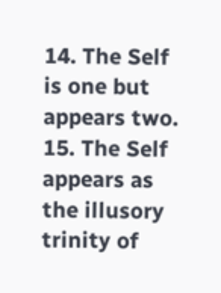14. The Self is one but appears two.
15. The Self appears as the illusory trinity of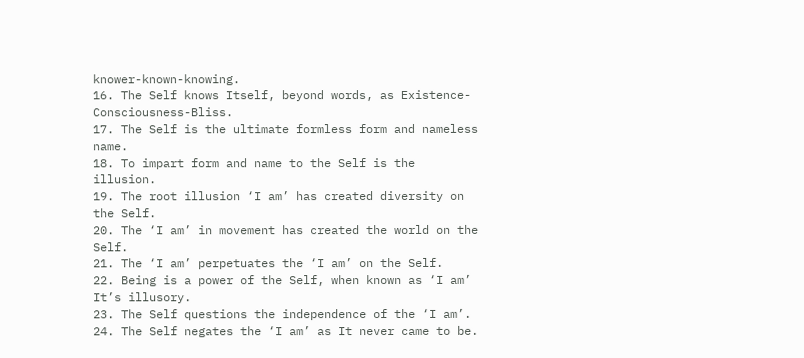knower-known-knowing.
16. The Self knows Itself, beyond words, as Existence-Consciousness-Bliss.
17. The Self is the ultimate formless form and nameless name.
18. To impart form and name to the Self is the illusion.
19. The root illusion ‘I am’ has created diversity on the Self.
20. The ‘I am’ in movement has created the world on the Self.
21. The ‘I am’ perpetuates the ‘I am’ on the Self.
22. Being is a power of the Self, when known as ‘I am’ It’s illusory.
23. The Self questions the independence of the ‘I am’.
24. The Self negates the ‘I am’ as It never came to be.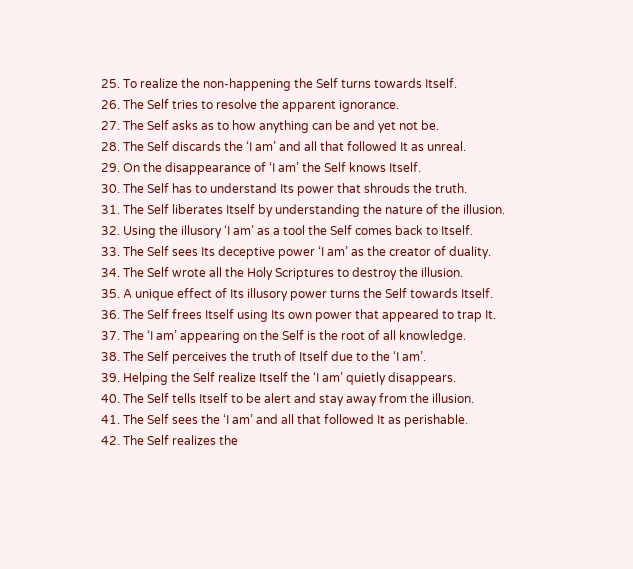25. To realize the non-happening the Self turns towards Itself.
26. The Self tries to resolve the apparent ignorance.
27. The Self asks as to how anything can be and yet not be.
28. The Self discards the ‘I am’ and all that followed It as unreal.
29. On the disappearance of ‘I am’ the Self knows Itself.
30. The Self has to understand Its power that shrouds the truth.
31. The Self liberates Itself by understanding the nature of the illusion.
32. Using the illusory ‘I am’ as a tool the Self comes back to Itself.
33. The Self sees Its deceptive power ‘I am’ as the creator of duality.
34. The Self wrote all the Holy Scriptures to destroy the illusion.
35. A unique effect of Its illusory power turns the Self towards Itself.
36. The Self frees Itself using Its own power that appeared to trap It.
37. The ‘I am’ appearing on the Self is the root of all knowledge.
38. The Self perceives the truth of Itself due to the ‘I am’.
39. Helping the Self realize Itself the ‘I am’ quietly disappears.
40. The Self tells Itself to be alert and stay away from the illusion.
41. The Self sees the ‘I am’ and all that followed It as perishable.
42. The Self realizes the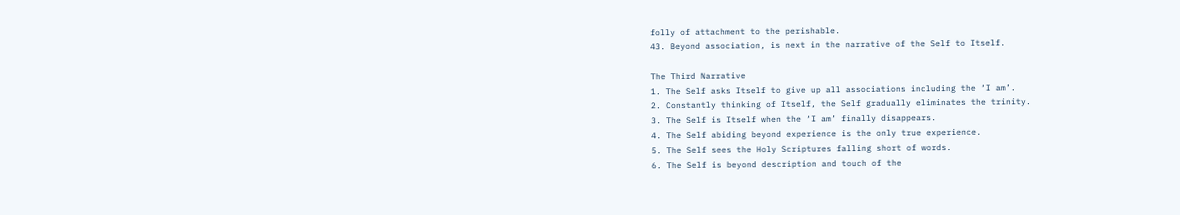folly of attachment to the perishable.
43. Beyond association, is next in the narrative of the Self to Itself.

The Third Narrative
1. The Self asks Itself to give up all associations including the ‘I am’.
2. Constantly thinking of Itself, the Self gradually eliminates the trinity.
3. The Self is Itself when the ‘I am’ finally disappears.
4. The Self abiding beyond experience is the only true experience.
5. The Self sees the Holy Scriptures falling short of words.
6. The Self is beyond description and touch of the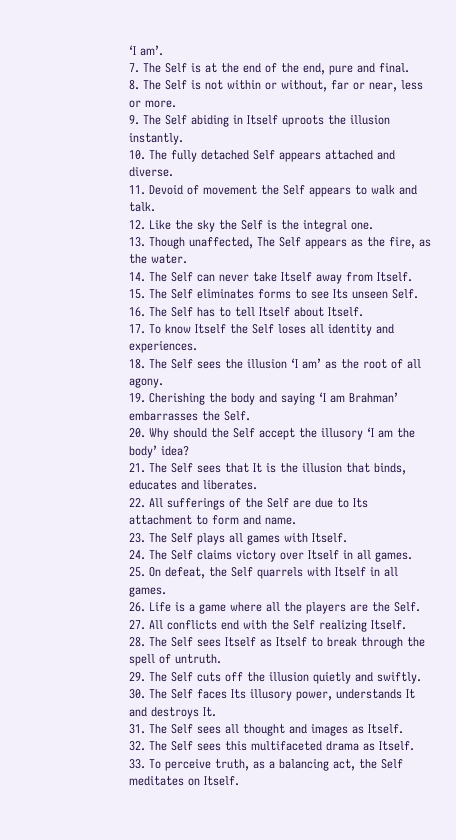‘I am’.
7. The Self is at the end of the end, pure and final.
8. The Self is not within or without, far or near, less or more.
9. The Self abiding in Itself uproots the illusion instantly.
10. The fully detached Self appears attached and diverse.
11. Devoid of movement the Self appears to walk and talk.
12. Like the sky the Self is the integral one.
13. Though unaffected, The Self appears as the fire, as the water.
14. The Self can never take Itself away from Itself.
15. The Self eliminates forms to see Its unseen Self.
16. The Self has to tell Itself about Itself.
17. To know Itself the Self loses all identity and experiences.
18. The Self sees the illusion ‘I am’ as the root of all agony.
19. Cherishing the body and saying ‘I am Brahman’ embarrasses the Self.
20. Why should the Self accept the illusory ‘I am the body’ idea?
21. The Self sees that It is the illusion that binds, educates and liberates.
22. All sufferings of the Self are due to Its attachment to form and name.
23. The Self plays all games with Itself.
24. The Self claims victory over Itself in all games.
25. On defeat, the Self quarrels with Itself in all games.
26. Life is a game where all the players are the Self.
27. All conflicts end with the Self realizing Itself.
28. The Self sees Itself as Itself to break through the spell of untruth.
29. The Self cuts off the illusion quietly and swiftly.
30. The Self faces Its illusory power, understands It and destroys It.
31. The Self sees all thought and images as Itself.
32. The Self sees this multifaceted drama as Itself.
33. To perceive truth, as a balancing act, the Self meditates on Itself.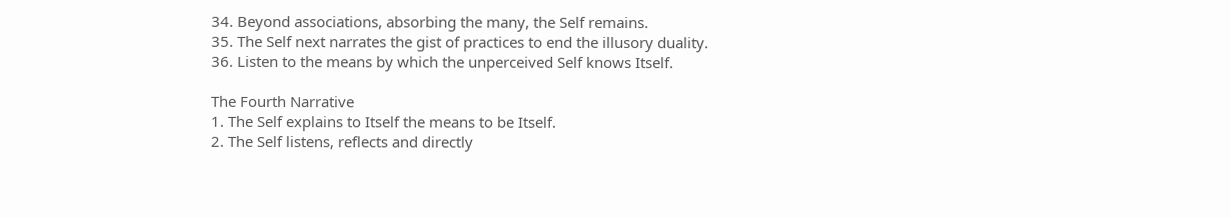34. Beyond associations, absorbing the many, the Self remains.
35. The Self next narrates the gist of practices to end the illusory duality.
36. Listen to the means by which the unperceived Self knows Itself.

The Fourth Narrative
1. The Self explains to Itself the means to be Itself.
2. The Self listens, reflects and directly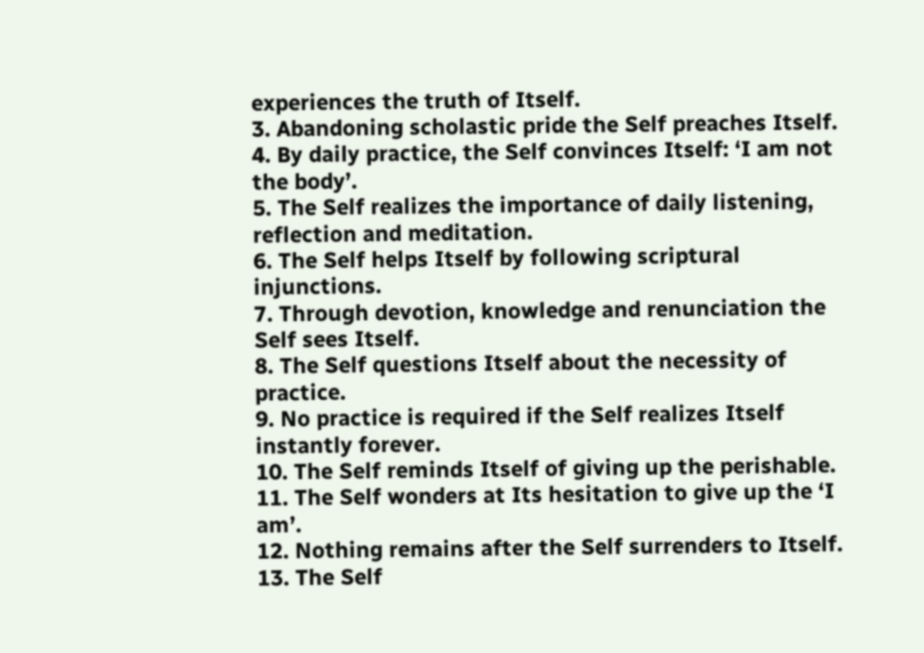experiences the truth of Itself.
3. Abandoning scholastic pride the Self preaches Itself.
4. By daily practice, the Self convinces Itself: ‘I am not the body’.
5. The Self realizes the importance of daily listening, reflection and meditation.
6. The Self helps Itself by following scriptural injunctions.
7. Through devotion, knowledge and renunciation the Self sees Itself.
8. The Self questions Itself about the necessity of practice.
9. No practice is required if the Self realizes Itself instantly forever.
10. The Self reminds Itself of giving up the perishable.
11. The Self wonders at Its hesitation to give up the ‘I am’.
12. Nothing remains after the Self surrenders to Itself.
13. The Self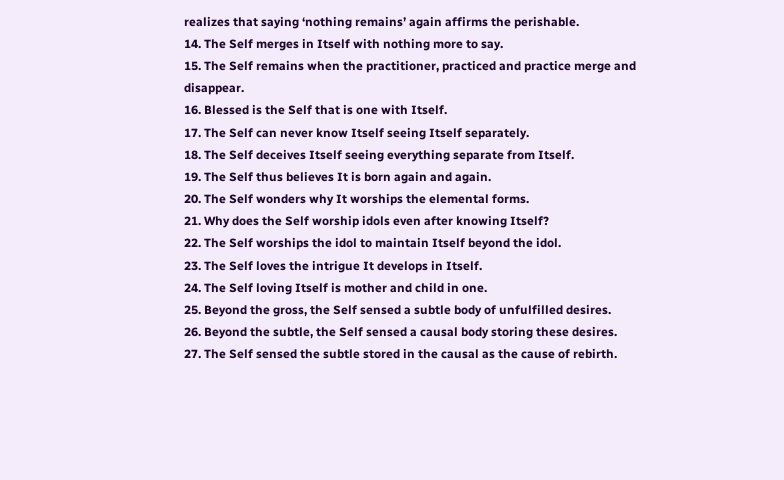realizes that saying ‘nothing remains’ again affirms the perishable.
14. The Self merges in Itself with nothing more to say.
15. The Self remains when the practitioner, practiced and practice merge and disappear.
16. Blessed is the Self that is one with Itself.
17. The Self can never know Itself seeing Itself separately.
18. The Self deceives Itself seeing everything separate from Itself.
19. The Self thus believes It is born again and again.
20. The Self wonders why It worships the elemental forms.
21. Why does the Self worship idols even after knowing Itself?
22. The Self worships the idol to maintain Itself beyond the idol.
23. The Self loves the intrigue It develops in Itself.
24. The Self loving Itself is mother and child in one.
25. Beyond the gross, the Self sensed a subtle body of unfulfilled desires.
26. Beyond the subtle, the Self sensed a causal body storing these desires.
27. The Self sensed the subtle stored in the causal as the cause of rebirth.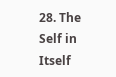28. The Self in Itself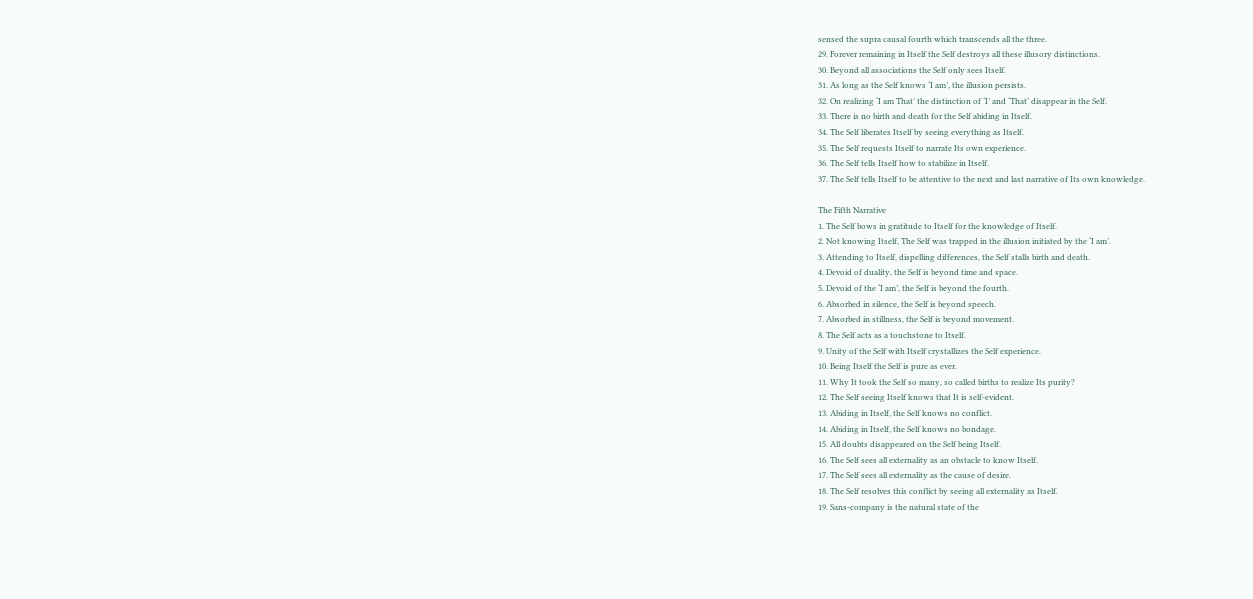sensed the supra causal fourth which transcends all the three.
29. Forever remaining in Itself the Self destroys all these illusory distinctions.
30. Beyond all associations the Self only sees Itself.
31. As long as the Self knows ‘I am’, the illusion persists.
32. On realizing ‘I am That’ the distinction of ‘I’ and ‘That’ disappear in the Self.
33. There is no birth and death for the Self abiding in Itself.
34. The Self liberates Itself by seeing everything as Itself.
35. The Self requests Itself to narrate Its own experience.
36. The Self tells Itself how to stabilize in Itself.
37. The Self tells Itself to be attentive to the next and last narrative of Its own knowledge.

The Fifth Narrative
1. The Self bows in gratitude to Itself for the knowledge of Itself.
2. Not knowing Itself, The Self was trapped in the illusion initiated by the ‘I am’.
3. Attending to Itself, dispelling differences, the Self stalls birth and death.
4. Devoid of duality, the Self is beyond time and space.
5. Devoid of the ‘I am’, the Self is beyond the fourth.
6. Absorbed in silence, the Self is beyond speech.
7. Absorbed in stillness, the Self is beyond movement.
8. The Self acts as a touchstone to Itself.
9. Unity of the Self with Itself crystallizes the Self experience.
10. Being Itself the Self is pure as ever.
11. Why It took the Self so many, so called births to realize Its purity?
12. The Self seeing Itself knows that It is self-evident.
13. Abiding in Itself, the Self knows no conflict.
14. Abiding in Itself, the Self knows no bondage.
15. All doubts disappeared on the Self being Itself.
16. The Self sees all externality as an obstacle to know Itself.
17. The Self sees all externality as the cause of desire.
18. The Self resolves this conflict by seeing all externality as Itself.
19. Sans-company is the natural state of the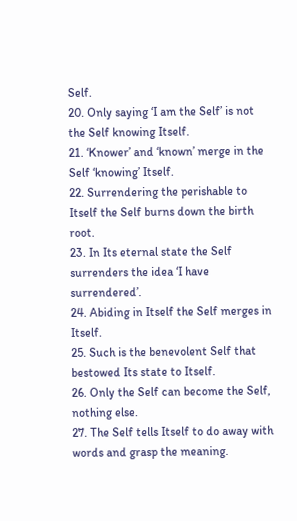Self.
20. Only saying ‘I am the Self’ is not the Self knowing Itself.
21. ‘Knower’ and ‘known’ merge in the Self ‘knowing’ Itself.
22. Surrendering the perishable to Itself the Self burns down the birth root.
23. In Its eternal state the Self surrenders the idea ‘I have surrendered’.
24. Abiding in Itself the Self merges in Itself.
25. Such is the benevolent Self that bestowed Its state to Itself.
26. Only the Self can become the Self, nothing else.
27. The Self tells Itself to do away with words and grasp the meaning.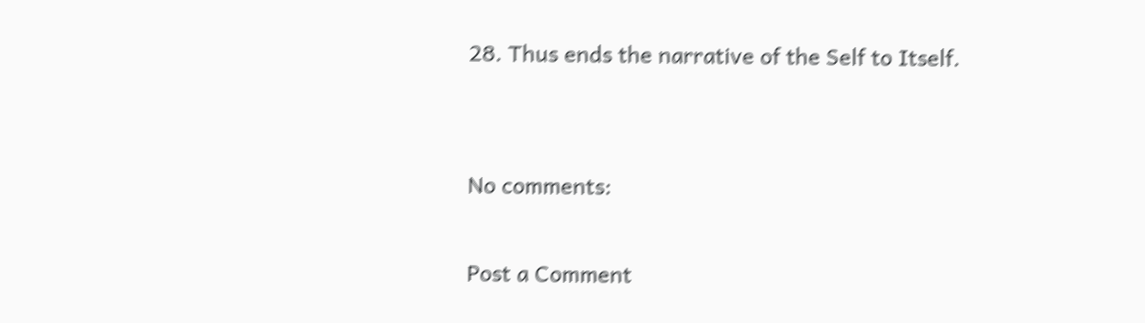28. Thus ends the narrative of the Self to Itself.


No comments:

Post a Comment